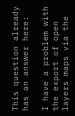This question already has an answer here:

I have a problem with the export of open layers maps via the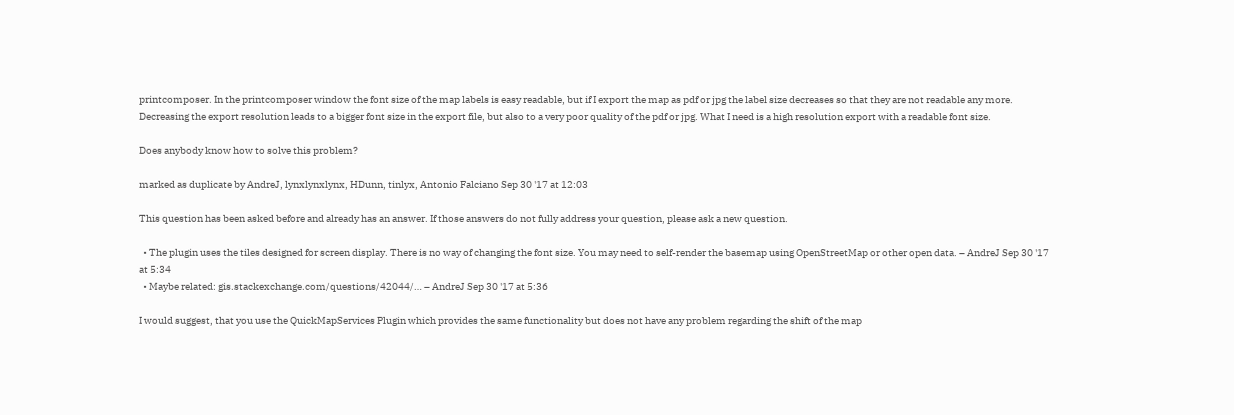printcomposer. In the printcomposer window the font size of the map labels is easy readable, but if I export the map as pdf or jpg the label size decreases so that they are not readable any more. Decreasing the export resolution leads to a bigger font size in the export file, but also to a very poor quality of the pdf or jpg. What I need is a high resolution export with a readable font size.

Does anybody know how to solve this problem?

marked as duplicate by AndreJ, lynxlynxlynx, HDunn, tinlyx, Antonio Falciano Sep 30 '17 at 12:03

This question has been asked before and already has an answer. If those answers do not fully address your question, please ask a new question.

  • The plugin uses the tiles designed for screen display. There is no way of changing the font size. You may need to self-render the basemap using OpenStreetMap or other open data. – AndreJ Sep 30 '17 at 5:34
  • Maybe related: gis.stackexchange.com/questions/42044/… – AndreJ Sep 30 '17 at 5:36

I would suggest, that you use the QuickMapServices Plugin which provides the same functionality but does not have any problem regarding the shift of the map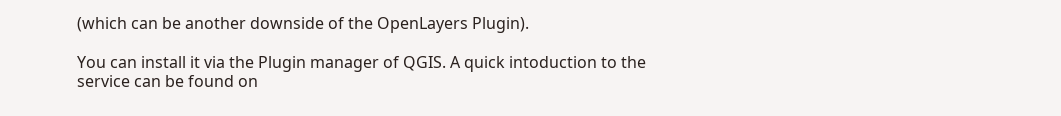(which can be another downside of the OpenLayers Plugin).

You can install it via the Plugin manager of QGIS. A quick intoduction to the service can be found on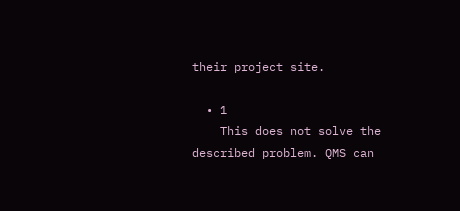their project site.

  • 1
    This does not solve the described problem. QMS can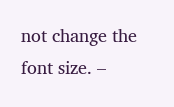not change the font size. –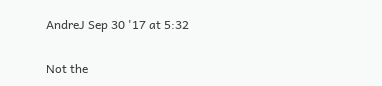AndreJ Sep 30 '17 at 5:32

Not the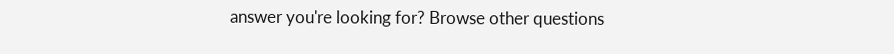answer you're looking for? Browse other questions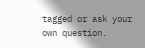tagged or ask your own question.